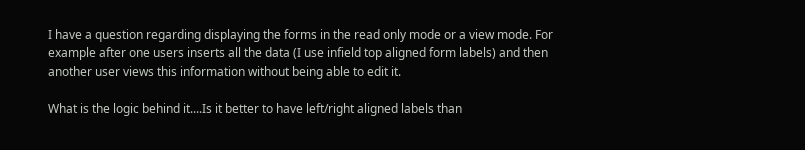I have a question regarding displaying the forms in the read only mode or a view mode. For example after one users inserts all the data (I use infield top aligned form labels) and then another user views this information without being able to edit it.

What is the logic behind it....Is it better to have left/right aligned labels than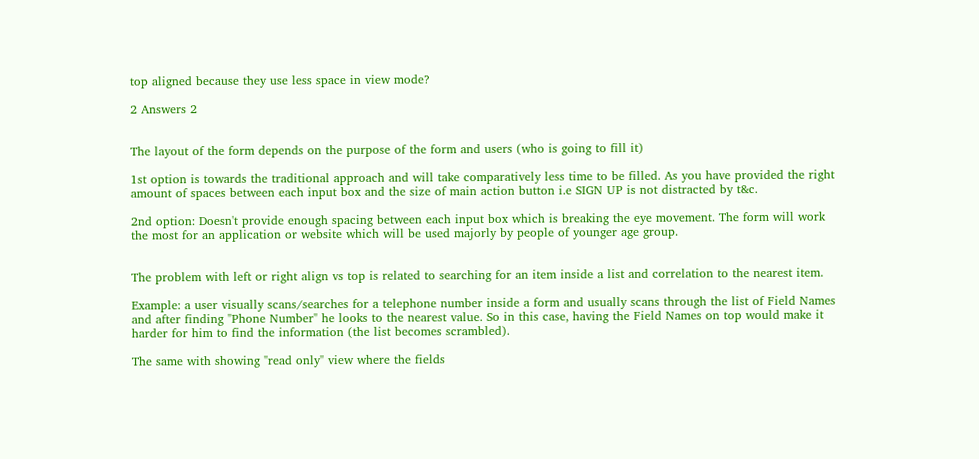top aligned because they use less space in view mode?

2 Answers 2


The layout of the form depends on the purpose of the form and users (who is going to fill it)

1st option is towards the traditional approach and will take comparatively less time to be filled. As you have provided the right amount of spaces between each input box and the size of main action button i.e SIGN UP is not distracted by t&c.

2nd option: Doesn't provide enough spacing between each input box which is breaking the eye movement. The form will work the most for an application or website which will be used majorly by people of younger age group.


The problem with left or right align vs top is related to searching for an item inside a list and correlation to the nearest item.

Example: a user visually scans/searches for a telephone number inside a form and usually scans through the list of Field Names and after finding "Phone Number" he looks to the nearest value. So in this case, having the Field Names on top would make it harder for him to find the information (the list becomes scrambled).

The same with showing "read only" view where the fields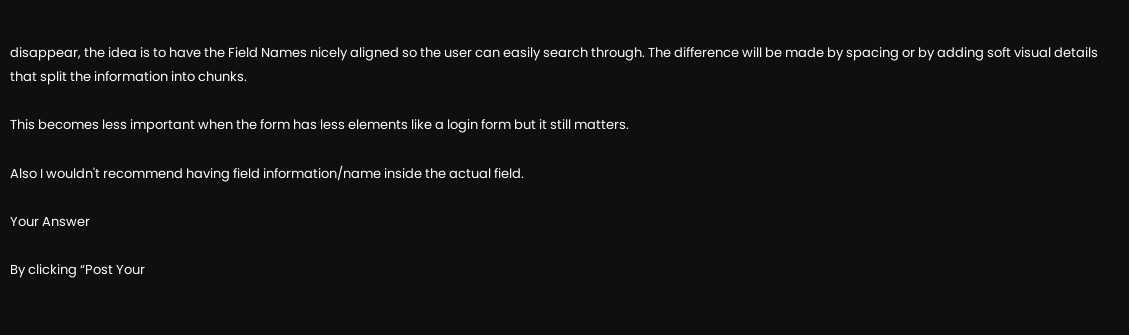disappear, the idea is to have the Field Names nicely aligned so the user can easily search through. The difference will be made by spacing or by adding soft visual details that split the information into chunks.

This becomes less important when the form has less elements like a login form but it still matters.

Also I wouldn't recommend having field information/name inside the actual field.

Your Answer

By clicking “Post Your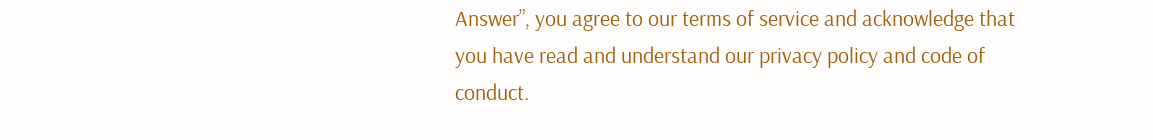Answer”, you agree to our terms of service and acknowledge that you have read and understand our privacy policy and code of conduct.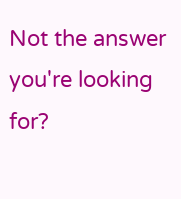Not the answer you're looking for?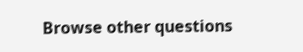Browse other questions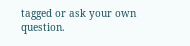tagged or ask your own question.